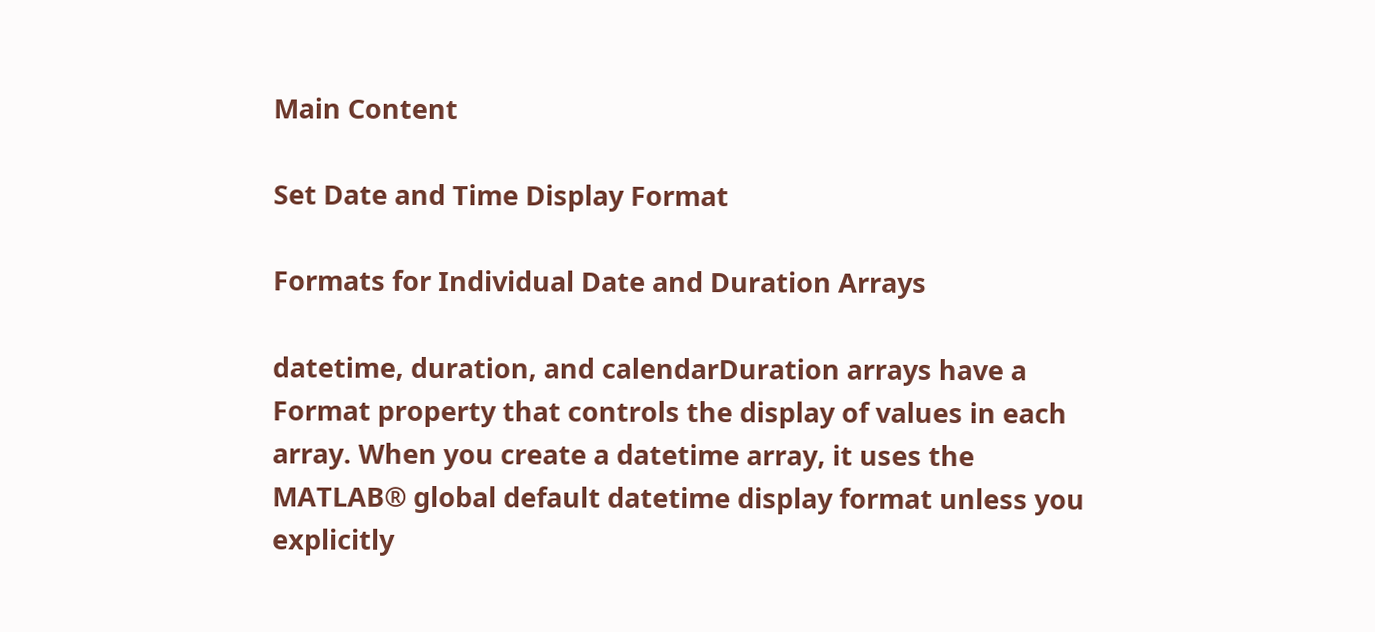Main Content

Set Date and Time Display Format

Formats for Individual Date and Duration Arrays

datetime, duration, and calendarDuration arrays have a Format property that controls the display of values in each array. When you create a datetime array, it uses the MATLAB® global default datetime display format unless you explicitly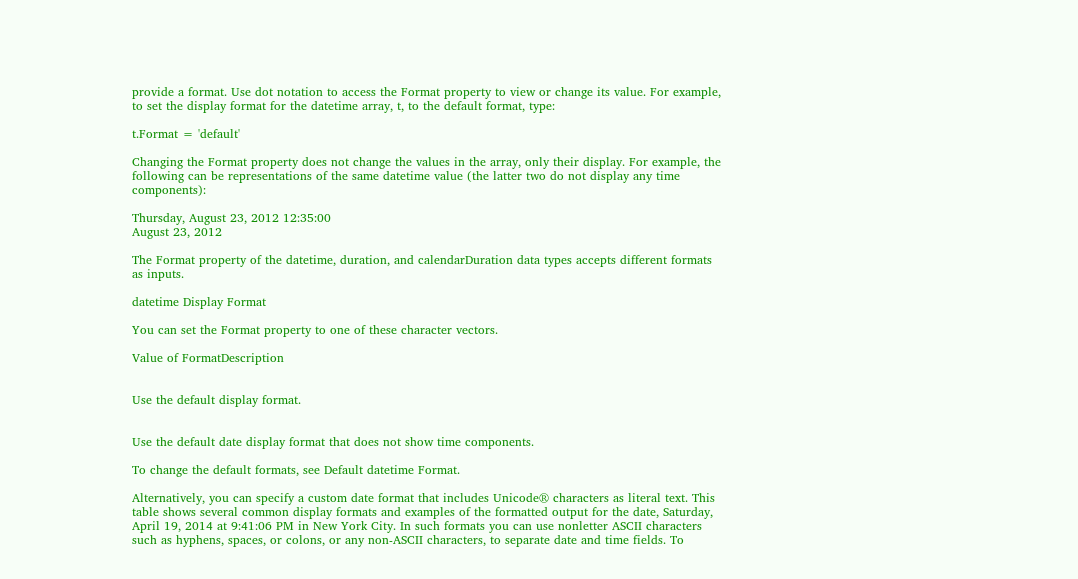provide a format. Use dot notation to access the Format property to view or change its value. For example, to set the display format for the datetime array, t, to the default format, type:

t.Format = 'default'

Changing the Format property does not change the values in the array, only their display. For example, the following can be representations of the same datetime value (the latter two do not display any time components):

Thursday, August 23, 2012 12:35:00
August 23, 2012

The Format property of the datetime, duration, and calendarDuration data types accepts different formats as inputs.

datetime Display Format

You can set the Format property to one of these character vectors.

Value of FormatDescription


Use the default display format.


Use the default date display format that does not show time components.

To change the default formats, see Default datetime Format.

Alternatively, you can specify a custom date format that includes Unicode® characters as literal text. This table shows several common display formats and examples of the formatted output for the date, Saturday, April 19, 2014 at 9:41:06 PM in New York City. In such formats you can use nonletter ASCII characters such as hyphens, spaces, or colons, or any non-ASCII characters, to separate date and time fields. To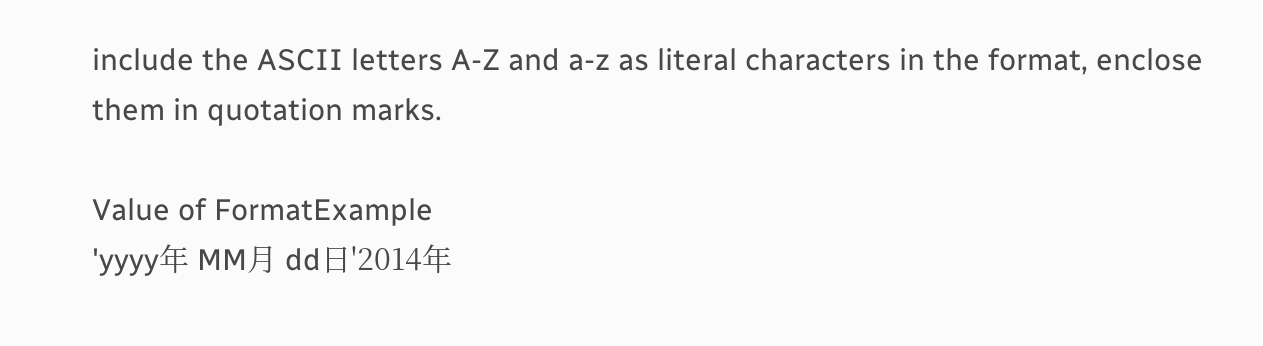include the ASCII letters A-Z and a-z as literal characters in the format, enclose them in quotation marks.

Value of FormatExample
'yyyy年 MM月 dd日'2014年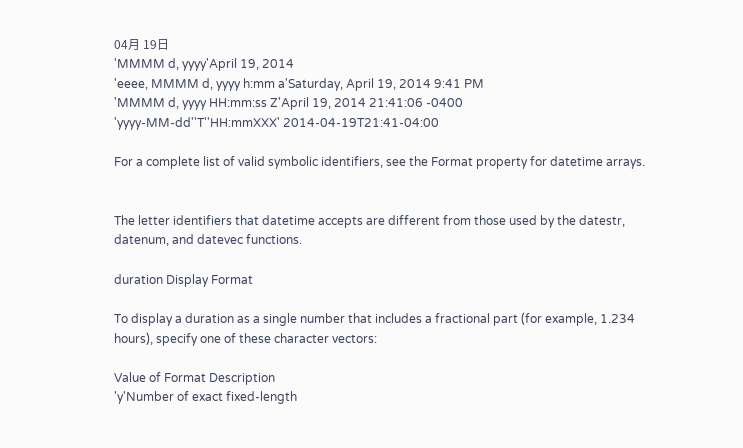04月 19日
'MMMM d, yyyy'April 19, 2014
'eeee, MMMM d, yyyy h:mm a'Saturday, April 19, 2014 9:41 PM
'MMMM d, yyyy HH:mm:ss Z'April 19, 2014 21:41:06 -0400
'yyyy-MM-dd''T''HH:mmXXX' 2014-04-19T21:41-04:00

For a complete list of valid symbolic identifiers, see the Format property for datetime arrays.


The letter identifiers that datetime accepts are different from those used by the datestr, datenum, and datevec functions.

duration Display Format

To display a duration as a single number that includes a fractional part (for example, 1.234 hours), specify one of these character vectors:

Value of Format Description
'y'Number of exact fixed-length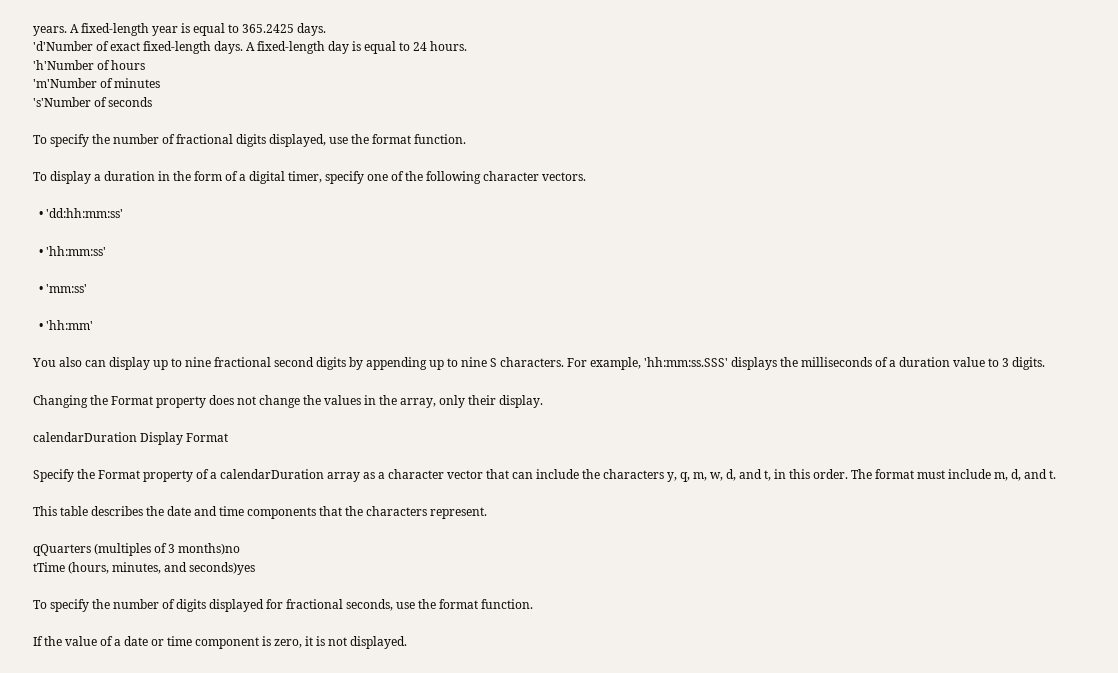years. A fixed-length year is equal to 365.2425 days.
'd'Number of exact fixed-length days. A fixed-length day is equal to 24 hours.
'h'Number of hours
'm'Number of minutes
's'Number of seconds

To specify the number of fractional digits displayed, use the format function.

To display a duration in the form of a digital timer, specify one of the following character vectors.

  • 'dd:hh:mm:ss'

  • 'hh:mm:ss'

  • 'mm:ss'

  • 'hh:mm'

You also can display up to nine fractional second digits by appending up to nine S characters. For example, 'hh:mm:ss.SSS' displays the milliseconds of a duration value to 3 digits.

Changing the Format property does not change the values in the array, only their display.

calendarDuration Display Format

Specify the Format property of a calendarDuration array as a character vector that can include the characters y, q, m, w, d, and t, in this order. The format must include m, d, and t.

This table describes the date and time components that the characters represent.

qQuarters (multiples of 3 months)no
tTime (hours, minutes, and seconds)yes

To specify the number of digits displayed for fractional seconds, use the format function.

If the value of a date or time component is zero, it is not displayed.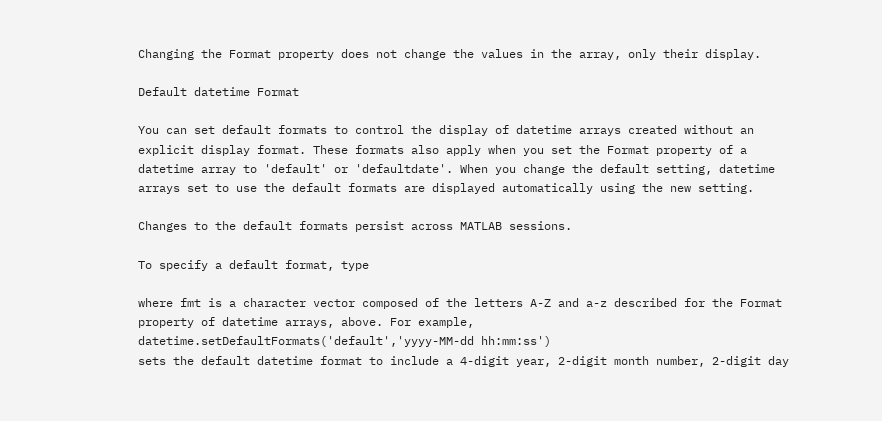Changing the Format property does not change the values in the array, only their display.

Default datetime Format

You can set default formats to control the display of datetime arrays created without an explicit display format. These formats also apply when you set the Format property of a datetime array to 'default' or 'defaultdate'. When you change the default setting, datetime arrays set to use the default formats are displayed automatically using the new setting.

Changes to the default formats persist across MATLAB sessions.

To specify a default format, type

where fmt is a character vector composed of the letters A-Z and a-z described for the Format property of datetime arrays, above. For example,
datetime.setDefaultFormats('default','yyyy-MM-dd hh:mm:ss')
sets the default datetime format to include a 4-digit year, 2-digit month number, 2-digit day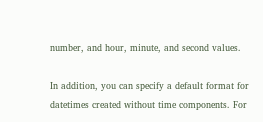number, and hour, minute, and second values.

In addition, you can specify a default format for datetimes created without time components. For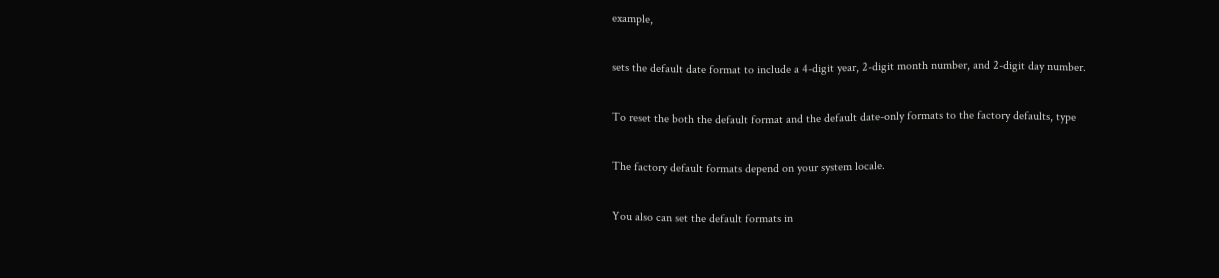example,

sets the default date format to include a 4-digit year, 2-digit month number, and 2-digit day number.

To reset the both the default format and the default date-only formats to the factory defaults, type

The factory default formats depend on your system locale.

You also can set the default formats in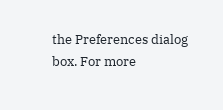the Preferences dialog box. For more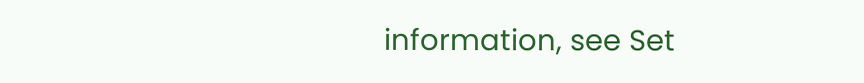information, see Set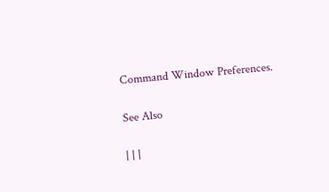Command Window Preferences.

See Also

| | |